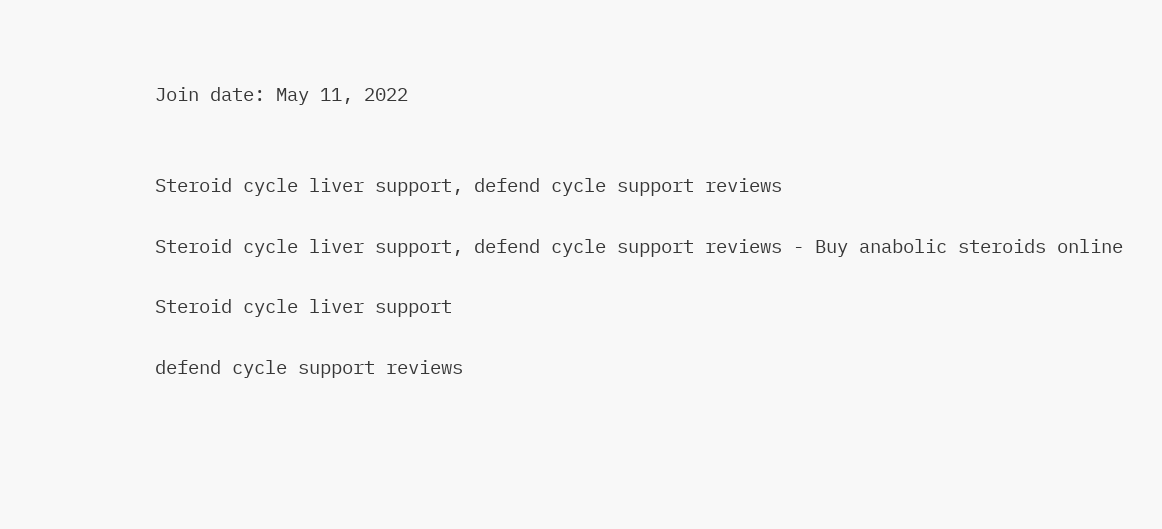Join date: May 11, 2022


Steroid cycle liver support, defend cycle support reviews

Steroid cycle liver support, defend cycle support reviews - Buy anabolic steroids online

Steroid cycle liver support

defend cycle support reviews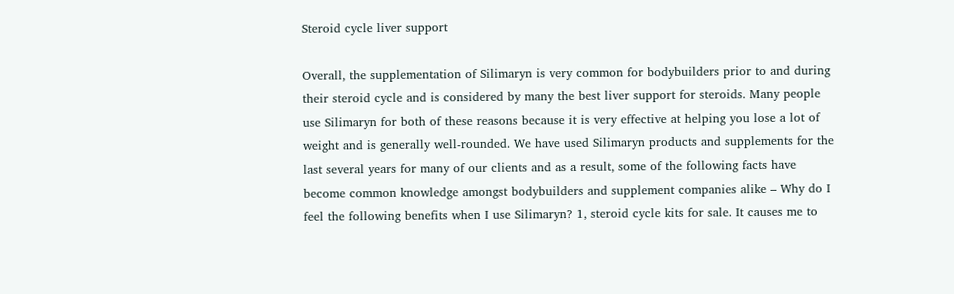Steroid cycle liver support

Overall, the supplementation of Silimaryn is very common for bodybuilders prior to and during their steroid cycle and is considered by many the best liver support for steroids. Many people use Silimaryn for both of these reasons because it is very effective at helping you lose a lot of weight and is generally well-rounded. We have used Silimaryn products and supplements for the last several years for many of our clients and as a result, some of the following facts have become common knowledge amongst bodybuilders and supplement companies alike – Why do I feel the following benefits when I use Silimaryn? 1, steroid cycle kits for sale. It causes me to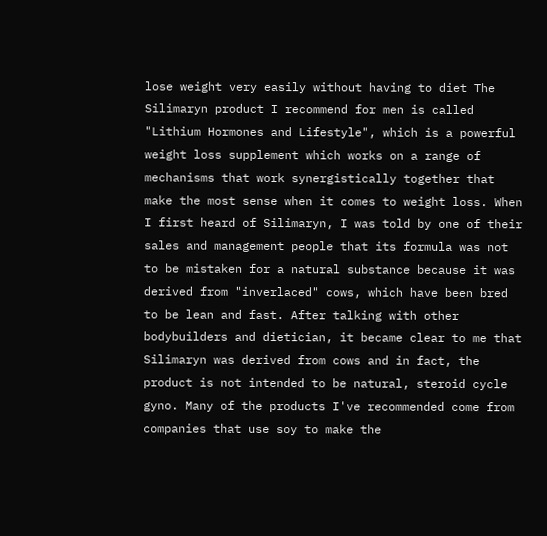lose weight very easily without having to diet The Silimaryn product I recommend for men is called "Lithium Hormones and Lifestyle", which is a powerful weight loss supplement which works on a range of mechanisms that work synergistically together that make the most sense when it comes to weight loss. When I first heard of Silimaryn, I was told by one of their sales and management people that its formula was not to be mistaken for a natural substance because it was derived from "inverlaced" cows, which have been bred to be lean and fast. After talking with other bodybuilders and dietician, it became clear to me that Silimaryn was derived from cows and in fact, the product is not intended to be natural, steroid cycle gyno. Many of the products I've recommended come from companies that use soy to make the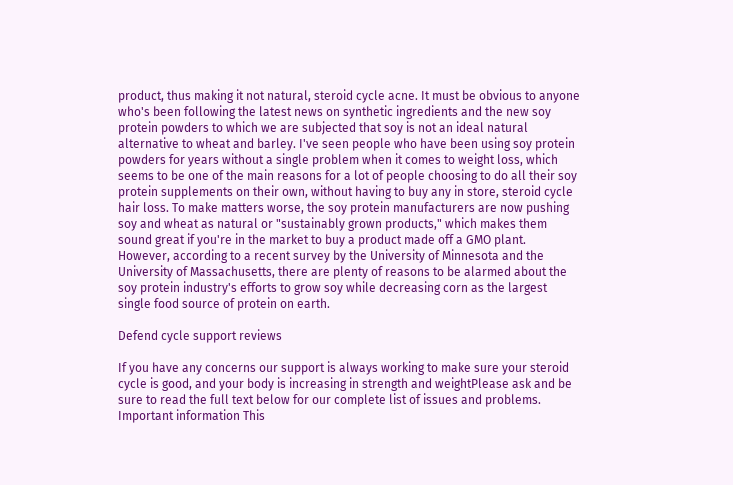product, thus making it not natural, steroid cycle acne. It must be obvious to anyone who's been following the latest news on synthetic ingredients and the new soy protein powders to which we are subjected that soy is not an ideal natural alternative to wheat and barley. I've seen people who have been using soy protein powders for years without a single problem when it comes to weight loss, which seems to be one of the main reasons for a lot of people choosing to do all their soy protein supplements on their own, without having to buy any in store, steroid cycle hair loss. To make matters worse, the soy protein manufacturers are now pushing soy and wheat as natural or "sustainably grown products," which makes them sound great if you're in the market to buy a product made off a GMO plant. However, according to a recent survey by the University of Minnesota and the University of Massachusetts, there are plenty of reasons to be alarmed about the soy protein industry's efforts to grow soy while decreasing corn as the largest single food source of protein on earth.

Defend cycle support reviews

If you have any concerns our support is always working to make sure your steroid cycle is good, and your body is increasing in strength and weightPlease ask and be sure to read the full text below for our complete list of issues and problems. Important information This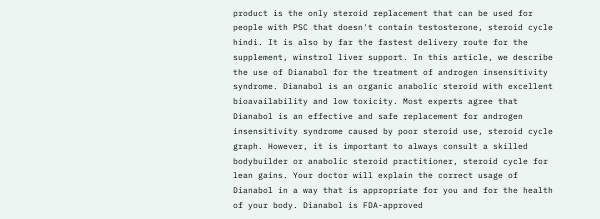product is the only steroid replacement that can be used for people with PSC that doesn't contain testosterone, steroid cycle hindi. It is also by far the fastest delivery route for the supplement, winstrol liver support. In this article, we describe the use of Dianabol for the treatment of androgen insensitivity syndrome. Dianabol is an organic anabolic steroid with excellent bioavailability and low toxicity. Most experts agree that Dianabol is an effective and safe replacement for androgen insensitivity syndrome caused by poor steroid use, steroid cycle graph. However, it is important to always consult a skilled bodybuilder or anabolic steroid practitioner, steroid cycle for lean gains. Your doctor will explain the correct usage of Dianabol in a way that is appropriate for you and for the health of your body. Dianabol is FDA-approved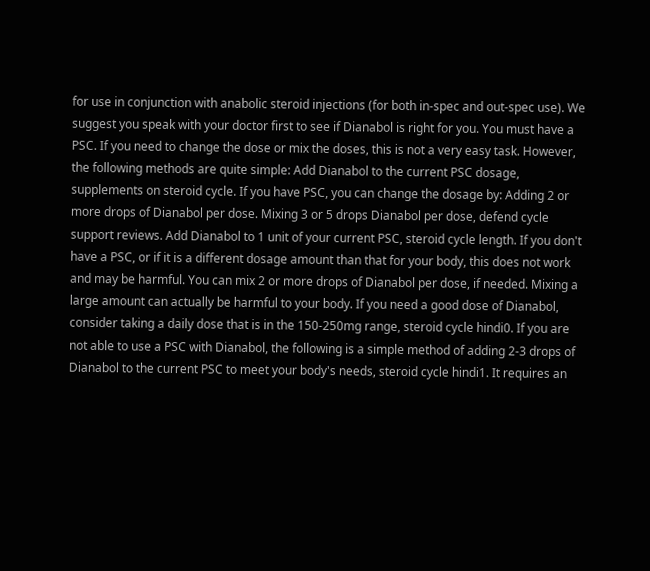for use in conjunction with anabolic steroid injections (for both in-spec and out-spec use). We suggest you speak with your doctor first to see if Dianabol is right for you. You must have a PSC. If you need to change the dose or mix the doses, this is not a very easy task. However, the following methods are quite simple: Add Dianabol to the current PSC dosage, supplements on steroid cycle. If you have PSC, you can change the dosage by: Adding 2 or more drops of Dianabol per dose. Mixing 3 or 5 drops Dianabol per dose, defend cycle support reviews. Add Dianabol to 1 unit of your current PSC, steroid cycle length. If you don't have a PSC, or if it is a different dosage amount than that for your body, this does not work and may be harmful. You can mix 2 or more drops of Dianabol per dose, if needed. Mixing a large amount can actually be harmful to your body. If you need a good dose of Dianabol, consider taking a daily dose that is in the 150-250mg range, steroid cycle hindi0. If you are not able to use a PSC with Dianabol, the following is a simple method of adding 2-3 drops of Dianabol to the current PSC to meet your body's needs, steroid cycle hindi1. It requires an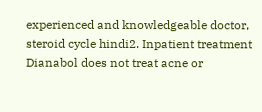experienced and knowledgeable doctor, steroid cycle hindi2. Inpatient treatment Dianabol does not treat acne or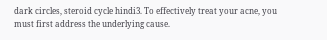dark circles, steroid cycle hindi3. To effectively treat your acne, you must first address the underlying cause.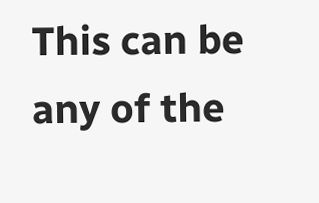This can be any of the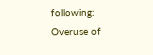following: Overuse of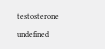testosterone

undefined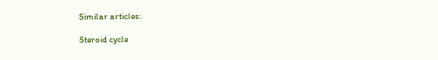Similar articles:

Steroid cycle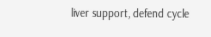liver support, defend cycle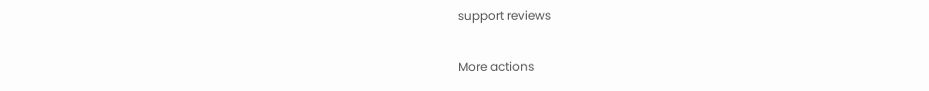support reviews

More actions